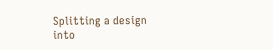Splitting a design into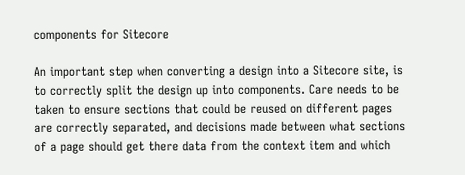components for Sitecore

An important step when converting a design into a Sitecore site, is to correctly split the design up into components. Care needs to be taken to ensure sections that could be reused on different pages are correctly separated, and decisions made between what sections of a page should get there data from the context item and which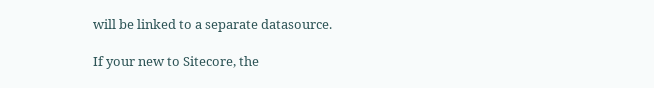will be linked to a separate datasource.

If your new to Sitecore, the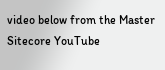video below from the Master Sitecore YouTube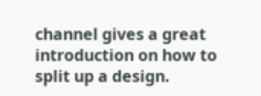channel gives a great introduction on how to split up a design.